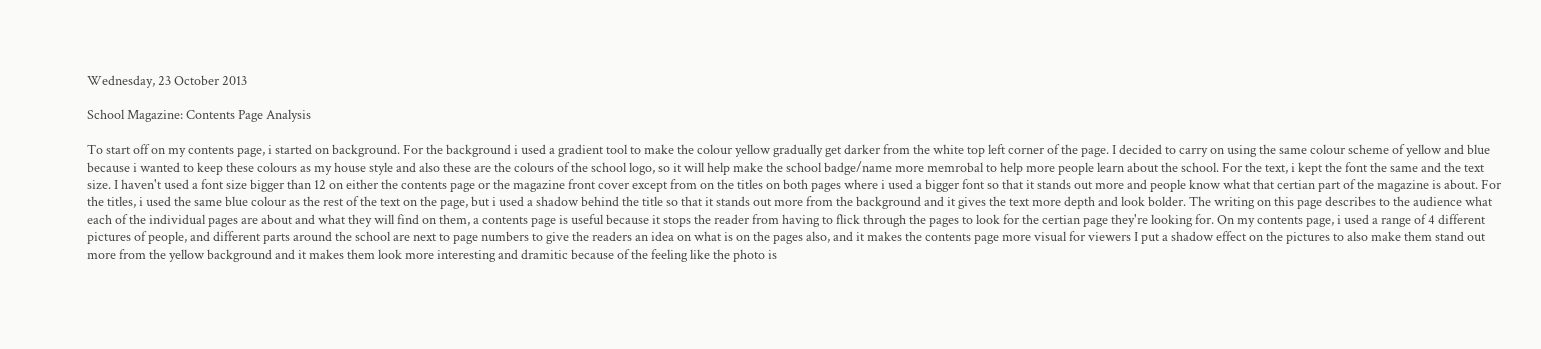Wednesday, 23 October 2013

School Magazine: Contents Page Analysis

To start off on my contents page, i started on background. For the background i used a gradient tool to make the colour yellow gradually get darker from the white top left corner of the page. I decided to carry on using the same colour scheme of yellow and blue because i wanted to keep these colours as my house style and also these are the colours of the school logo, so it will help make the school badge/name more memrobal to help more people learn about the school. For the text, i kept the font the same and the text size. I haven't used a font size bigger than 12 on either the contents page or the magazine front cover except from on the titles on both pages where i used a bigger font so that it stands out more and people know what that certian part of the magazine is about. For the titles, i used the same blue colour as the rest of the text on the page, but i used a shadow behind the title so that it stands out more from the background and it gives the text more depth and look bolder. The writing on this page describes to the audience what each of the individual pages are about and what they will find on them, a contents page is useful because it stops the reader from having to flick through the pages to look for the certian page they're looking for. On my contents page, i used a range of 4 different pictures of people, and different parts around the school are next to page numbers to give the readers an idea on what is on the pages also, and it makes the contents page more visual for viewers I put a shadow effect on the pictures to also make them stand out more from the yellow background and it makes them look more interesting and dramitic because of the feeling like the photo is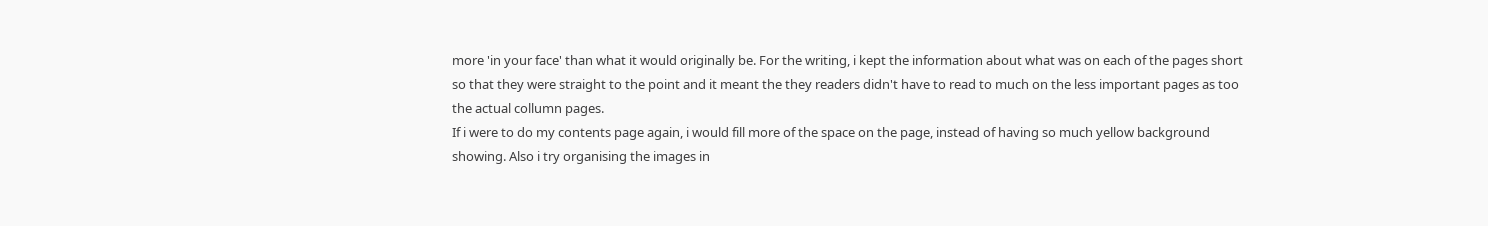more 'in your face' than what it would originally be. For the writing, i kept the information about what was on each of the pages short so that they were straight to the point and it meant the they readers didn't have to read to much on the less important pages as too the actual collumn pages.
If i were to do my contents page again, i would fill more of the space on the page, instead of having so much yellow background showing. Also i try organising the images in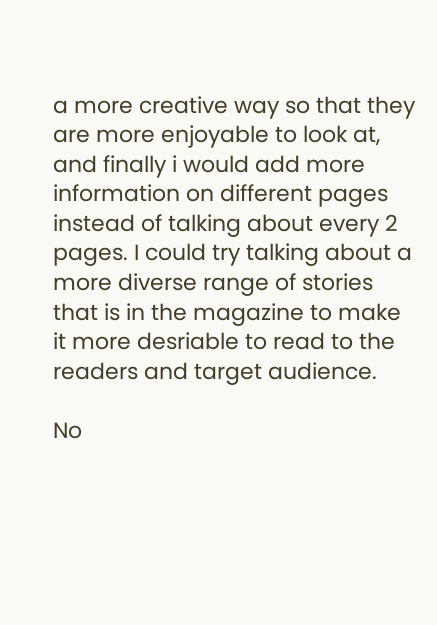a more creative way so that they are more enjoyable to look at, and finally i would add more information on different pages instead of talking about every 2 pages. I could try talking about a more diverse range of stories that is in the magazine to make it more desriable to read to the readers and target audience.

No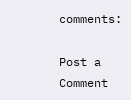comments:

Post a Comment